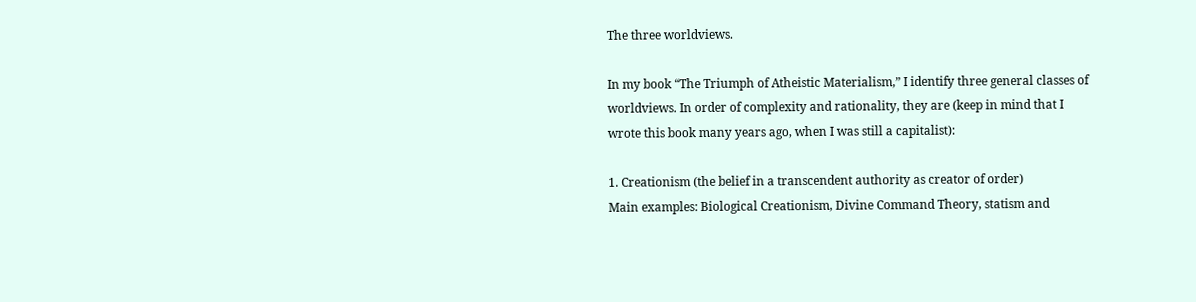The three worldviews.

In my book “The Triumph of Atheistic Materialism,” I identify three general classes of worldviews. In order of complexity and rationality, they are (keep in mind that I wrote this book many years ago, when I was still a capitalist):

1. Creationism (the belief in a transcendent authority as creator of order)
Main examples: Biological Creationism, Divine Command Theory, statism and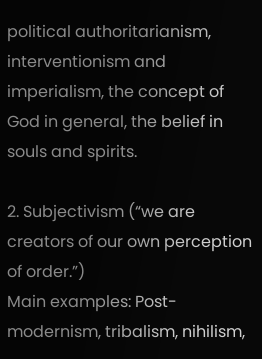political authoritarianism, interventionism and imperialism, the concept of God in general, the belief in souls and spirits.

2. Subjectivism (“we are creators of our own perception of order.”)
Main examples: Post-modernism, tribalism, nihilism,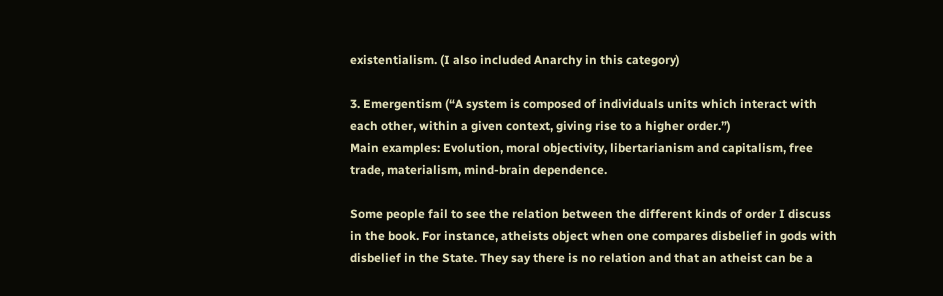existentialism. (I also included Anarchy in this category)

3. Emergentism (“A system is composed of individuals units which interact with each other, within a given context, giving rise to a higher order.”)
Main examples: Evolution, moral objectivity, libertarianism and capitalism, free trade, materialism, mind-brain dependence.

Some people fail to see the relation between the different kinds of order I discuss in the book. For instance, atheists object when one compares disbelief in gods with disbelief in the State. They say there is no relation and that an atheist can be a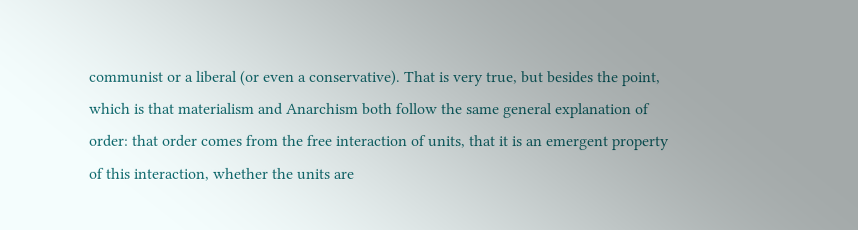communist or a liberal (or even a conservative). That is very true, but besides the point, which is that materialism and Anarchism both follow the same general explanation of order: that order comes from the free interaction of units, that it is an emergent property of this interaction, whether the units are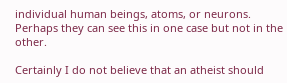individual human beings, atoms, or neurons. Perhaps they can see this in one case but not in the other.

Certainly I do not believe that an atheist should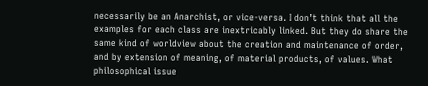necessarily be an Anarchist, or vice-versa. I don’t think that all the examples for each class are inextricably linked. But they do share the same kind of worldview about the creation and maintenance of order, and by extension of meaning, of material products, of values. What philosophical issue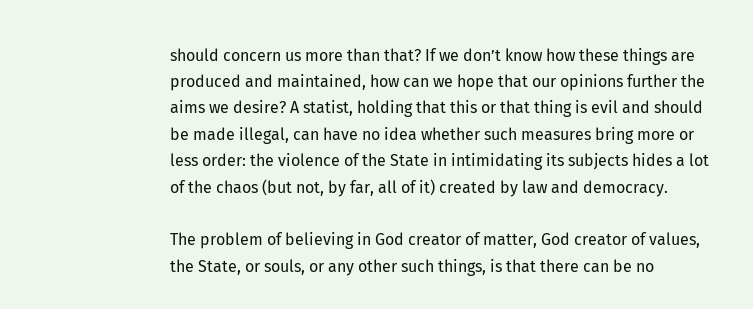should concern us more than that? If we don’t know how these things are produced and maintained, how can we hope that our opinions further the aims we desire? A statist, holding that this or that thing is evil and should be made illegal, can have no idea whether such measures bring more or less order: the violence of the State in intimidating its subjects hides a lot of the chaos (but not, by far, all of it) created by law and democracy.

The problem of believing in God creator of matter, God creator of values, the State, or souls, or any other such things, is that there can be no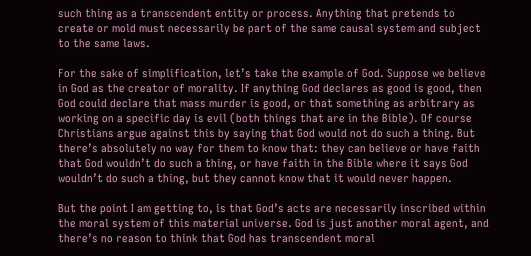such thing as a transcendent entity or process. Anything that pretends to create or mold must necessarily be part of the same causal system and subject to the same laws.

For the sake of simplification, let’s take the example of God. Suppose we believe in God as the creator of morality. If anything God declares as good is good, then God could declare that mass murder is good, or that something as arbitrary as working on a specific day is evil (both things that are in the Bible). Of course Christians argue against this by saying that God would not do such a thing. But there’s absolutely no way for them to know that: they can believe or have faith that God wouldn’t do such a thing, or have faith in the Bible where it says God wouldn’t do such a thing, but they cannot know that it would never happen.

But the point I am getting to, is that God’s acts are necessarily inscribed within the moral system of this material universe. God is just another moral agent, and there’s no reason to think that God has transcendent moral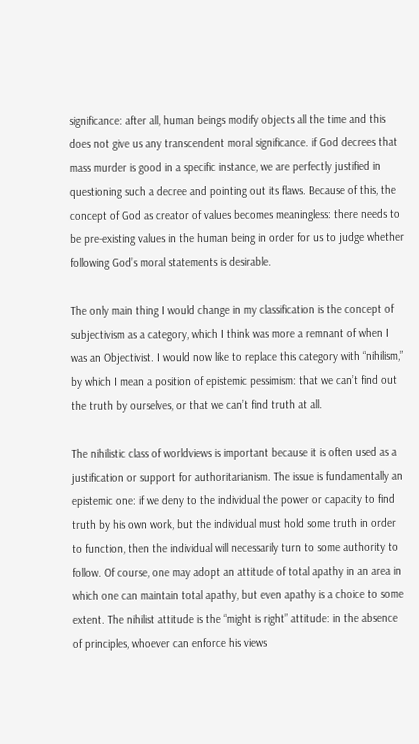significance: after all, human beings modify objects all the time and this does not give us any transcendent moral significance. if God decrees that mass murder is good in a specific instance, we are perfectly justified in questioning such a decree and pointing out its flaws. Because of this, the concept of God as creator of values becomes meaningless: there needs to be pre-existing values in the human being in order for us to judge whether following God’s moral statements is desirable.

The only main thing I would change in my classification is the concept of subjectivism as a category, which I think was more a remnant of when I was an Objectivist. I would now like to replace this category with “nihilism,” by which I mean a position of epistemic pessimism: that we can’t find out the truth by ourselves, or that we can’t find truth at all.

The nihilistic class of worldviews is important because it is often used as a justification or support for authoritarianism. The issue is fundamentally an epistemic one: if we deny to the individual the power or capacity to find truth by his own work, but the individual must hold some truth in order to function, then the individual will necessarily turn to some authority to follow. Of course, one may adopt an attitude of total apathy in an area in which one can maintain total apathy, but even apathy is a choice to some extent. The nihilist attitude is the “might is right” attitude: in the absence of principles, whoever can enforce his views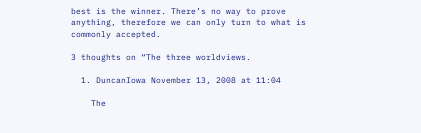best is the winner. There’s no way to prove anything, therefore we can only turn to what is commonly accepted.

3 thoughts on “The three worldviews.

  1. DuncanIowa November 13, 2008 at 11:04

    The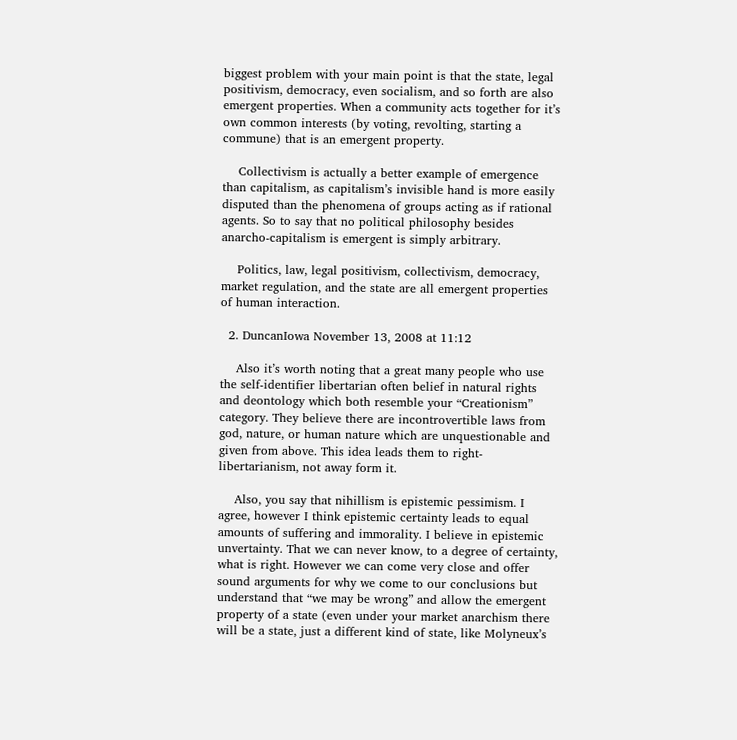biggest problem with your main point is that the state, legal positivism, democracy, even socialism, and so forth are also emergent properties. When a community acts together for it’s own common interests (by voting, revolting, starting a commune) that is an emergent property.

    Collectivism is actually a better example of emergence than capitalism, as capitalism’s invisible hand is more easily disputed than the phenomena of groups acting as if rational agents. So to say that no political philosophy besides anarcho-capitalism is emergent is simply arbitrary.

    Politics, law, legal positivism, collectivism, democracy, market regulation, and the state are all emergent properties of human interaction.

  2. DuncanIowa November 13, 2008 at 11:12

    Also it’s worth noting that a great many people who use the self-identifier libertarian often belief in natural rights and deontology which both resemble your “Creationism” category. They believe there are incontrovertible laws from god, nature, or human nature which are unquestionable and given from above. This idea leads them to right-libertarianism, not away form it.

    Also, you say that nihillism is epistemic pessimism. I agree, however I think epistemic certainty leads to equal amounts of suffering and immorality. I believe in epistemic unvertainty. That we can never know, to a degree of certainty, what is right. However we can come very close and offer sound arguments for why we come to our conclusions but understand that “we may be wrong” and allow the emergent property of a state (even under your market anarchism there will be a state, just a different kind of state, like Molyneux’s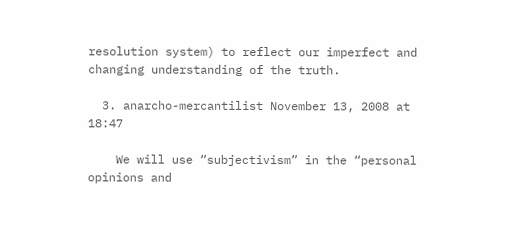resolution system) to reflect our imperfect and changing understanding of the truth.

  3. anarcho-mercantilist November 13, 2008 at 18:47

    We will use “subjectivism” in the “personal opinions and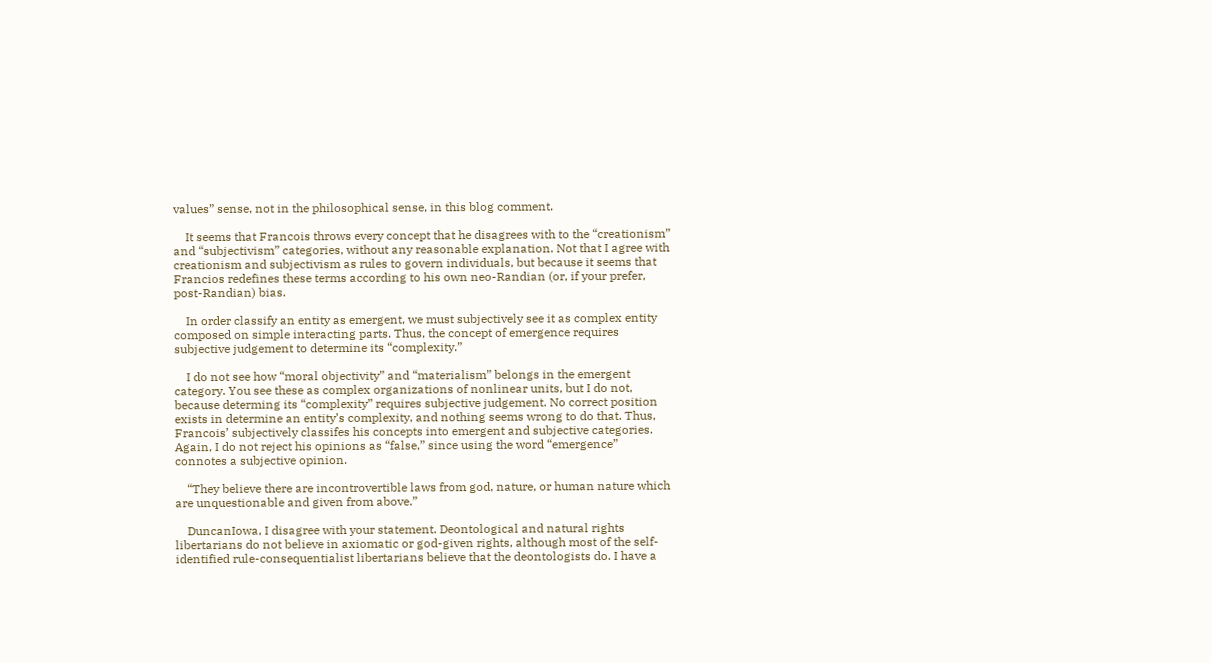values” sense, not in the philosophical sense, in this blog comment.

    It seems that Francois throws every concept that he disagrees with to the “creationism” and “subjectivism” categories, without any reasonable explanation. Not that I agree with creationism and subjectivism as rules to govern individuals, but because it seems that Francios redefines these terms according to his own neo-Randian (or, if your prefer, post-Randian) bias.

    In order classify an entity as emergent, we must subjectively see it as complex entity composed on simple interacting parts. Thus, the concept of emergence requires subjective judgement to determine its “complexity.”

    I do not see how “moral objectivity” and “materialism” belongs in the emergent category. You see these as complex organizations of nonlinear units, but I do not, because determing its “complexity” requires subjective judgement. No correct position exists in determine an entity’s complexity, and nothing seems wrong to do that. Thus, Francois’ subjectively classifes his concepts into emergent and subjective categories. Again, I do not reject his opinions as “false,” since using the word “emergence” connotes a subjective opinion.

    “They believe there are incontrovertible laws from god, nature, or human nature which are unquestionable and given from above.”

    DuncanIowa, I disagree with your statement. Deontological and natural rights libertarians do not believe in axiomatic or god-given rights, although most of the self-identified rule-consequentialist libertarians believe that the deontologists do. I have a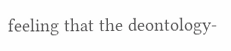feeling that the deontology-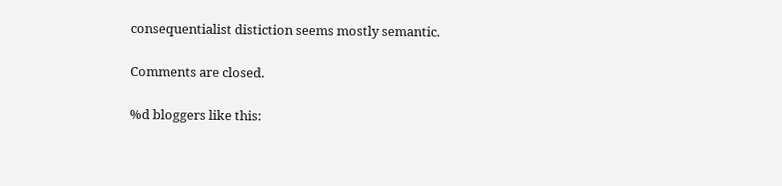consequentialist distiction seems mostly semantic.

Comments are closed.

%d bloggers like this: